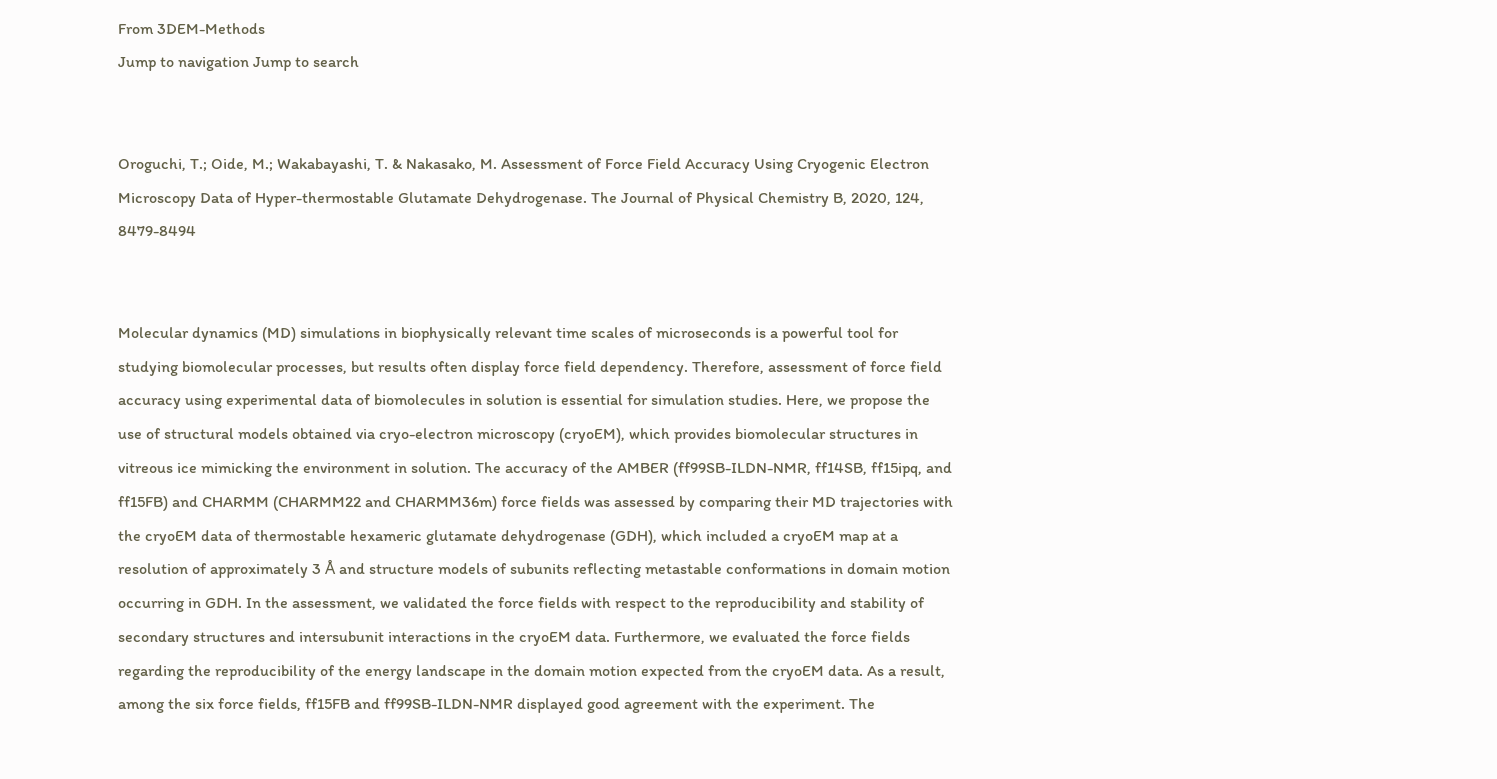From 3DEM-Methods
Jump to navigation Jump to search


Oroguchi, T.; Oide, M.; Wakabayashi, T. & Nakasako, M. Assessment of Force Field Accuracy Using Cryogenic Electron Microscopy Data of Hyper-thermostable Glutamate Dehydrogenase. The Journal of Physical Chemistry B, 2020, 124, 8479-8494


Molecular dynamics (MD) simulations in biophysically relevant time scales of microseconds is a powerful tool for studying biomolecular processes, but results often display force field dependency. Therefore, assessment of force field accuracy using experimental data of biomolecules in solution is essential for simulation studies. Here, we propose the use of structural models obtained via cryo-electron microscopy (cryoEM), which provides biomolecular structures in vitreous ice mimicking the environment in solution. The accuracy of the AMBER (ff99SB-ILDN-NMR, ff14SB, ff15ipq, and ff15FB) and CHARMM (CHARMM22 and CHARMM36m) force fields was assessed by comparing their MD trajectories with the cryoEM data of thermostable hexameric glutamate dehydrogenase (GDH), which included a cryoEM map at a resolution of approximately 3 Å and structure models of subunits reflecting metastable conformations in domain motion occurring in GDH. In the assessment, we validated the force fields with respect to the reproducibility and stability of secondary structures and intersubunit interactions in the cryoEM data. Furthermore, we evaluated the force fields regarding the reproducibility of the energy landscape in the domain motion expected from the cryoEM data. As a result, among the six force fields, ff15FB and ff99SB-ILDN-NMR displayed good agreement with the experiment. The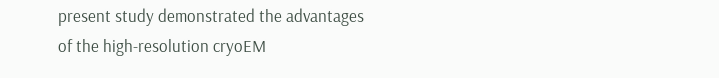present study demonstrated the advantages of the high-resolution cryoEM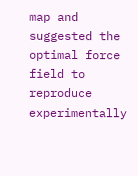map and suggested the optimal force field to reproduce experimentally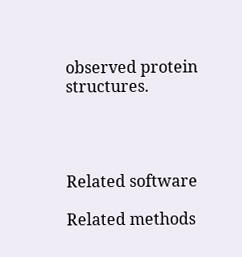observed protein structures.




Related software

Related methods